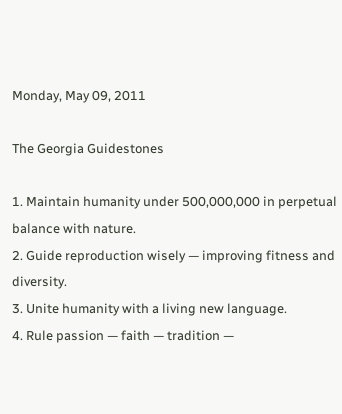Monday, May 09, 2011

The Georgia Guidestones

1. Maintain humanity under 500,000,000 in perpetual balance with nature.
2. Guide reproduction wisely — improving fitness and diversity.
3. Unite humanity with a living new language.
4. Rule passion — faith — tradition —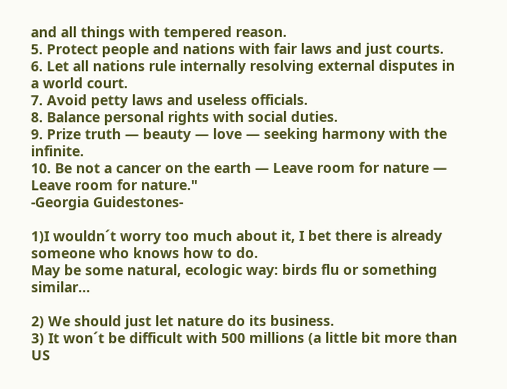and all things with tempered reason.
5. Protect people and nations with fair laws and just courts.
6. Let all nations rule internally resolving external disputes in a world court.
7. Avoid petty laws and useless officials.
8. Balance personal rights with social duties.
9. Prize truth — beauty — love — seeking harmony with the infinite.
10. Be not a cancer on the earth — Leave room for nature — Leave room for nature."
-Georgia Guidestones-

1)I wouldn´t worry too much about it, I bet there is already someone who knows how to do.
May be some natural, ecologic way: birds flu or something similar...

2) We should just let nature do its business.
3) It won´t be difficult with 500 millions (a little bit more than US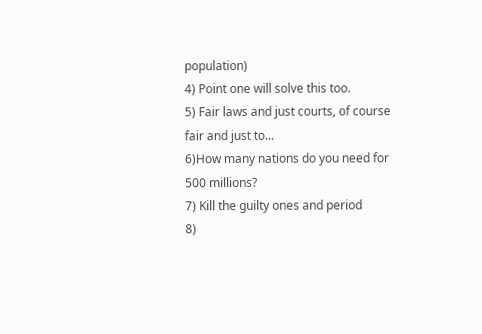population)
4) Point one will solve this too.
5) Fair laws and just courts, of course fair and just to...
6)How many nations do you need for 500 millions?
7) Kill the guilty ones and period
8)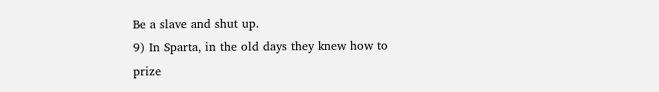Be a slave and shut up.
9) In Sparta, in the old days they knew how to prize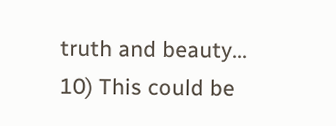truth and beauty...
10) This could be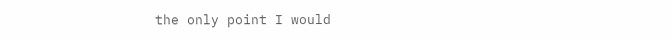the only point I would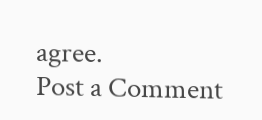agree.
Post a Comment